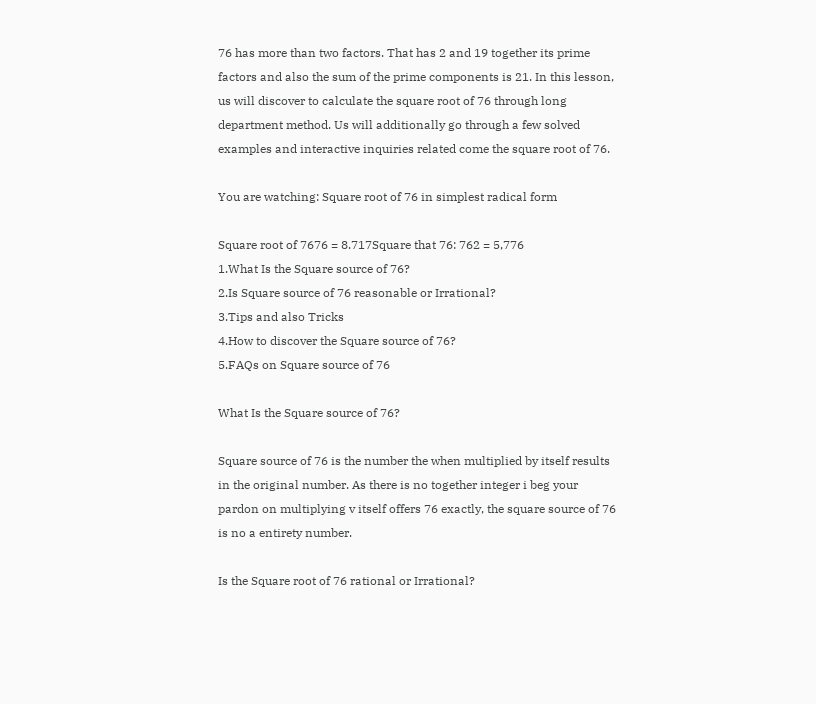76 has more than two factors. That has 2 and 19 together its prime factors and also the sum of the prime components is 21. In this lesson, us will discover to calculate the square root of 76 through long department method. Us will additionally go through a few solved examples and interactive inquiries related come the square root of 76.

You are watching: Square root of 76 in simplest radical form

Square root of 7676 = 8.717Square that 76: 762 = 5,776
1.What Is the Square source of 76?
2.Is Square source of 76 reasonable or Irrational?
3.Tips and also Tricks
4.How to discover the Square source of 76?
5.FAQs on Square source of 76

What Is the Square source of 76?

Square source of 76 is the number the when multiplied by itself results in the original number. As there is no together integer i beg your pardon on multiplying v itself offers 76 exactly, the square source of 76 is no a entirety number.

Is the Square root of 76 rational or Irrational?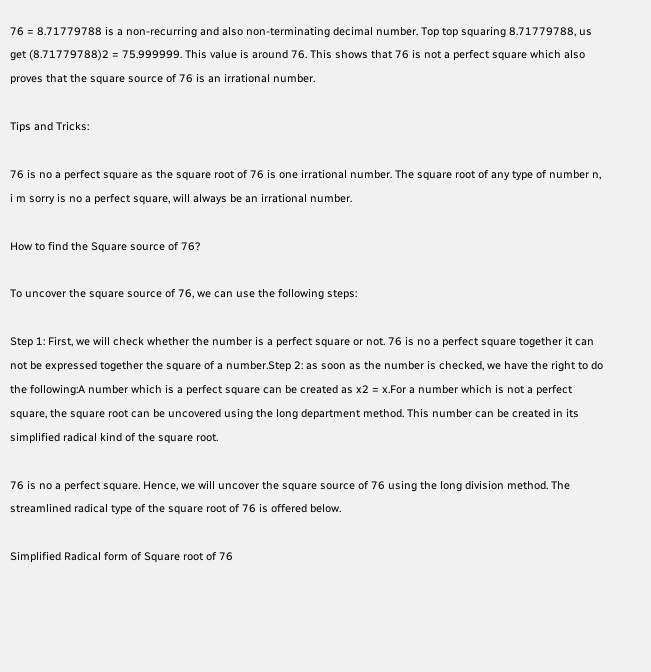76 = 8.71779788 is a non-recurring and also non-terminating decimal number. Top top squaring 8.71779788, us get (8.71779788)2 = 75.999999. This value is around 76. This shows that 76 is not a perfect square which also proves that the square source of 76 is an irrational number.

Tips and Tricks:

76 is no a perfect square as the square root of 76 is one irrational number. The square root of any type of number n, i m sorry is no a perfect square, will always be an irrational number.

How to find the Square source of 76?

To uncover the square source of 76, we can use the following steps:

Step 1: First, we will check whether the number is a perfect square or not. 76 is no a perfect square together it can not be expressed together the square of a number.Step 2: as soon as the number is checked, we have the right to do the following:A number which is a perfect square can be created as x2 = x.For a number which is not a perfect square, the square root can be uncovered using the long department method. This number can be created in its simplified radical kind of the square root.

76 is no a perfect square. Hence, we will uncover the square source of 76 using the long division method. The streamlined radical type of the square root of 76 is offered below.

Simplified Radical form of Square root of 76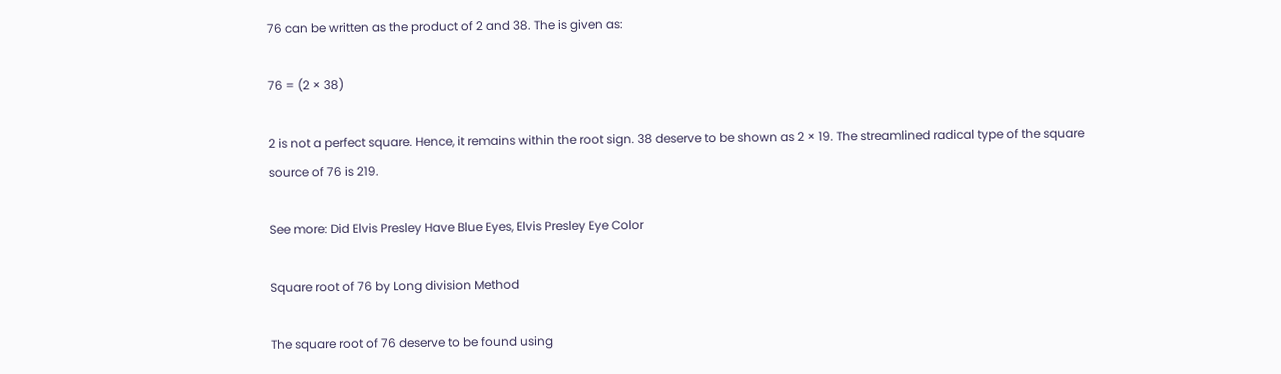76 can be written as the product of 2 and 38. The is given as:

76 = (2 × 38)

2 is not a perfect square. Hence, it remains within the root sign. 38 deserve to be shown as 2 × 19. The streamlined radical type of the square source of 76 is 219.

See more: Did Elvis Presley Have Blue Eyes, Elvis Presley Eye Color

Square root of 76 by Long division Method

The square root of 76 deserve to be found using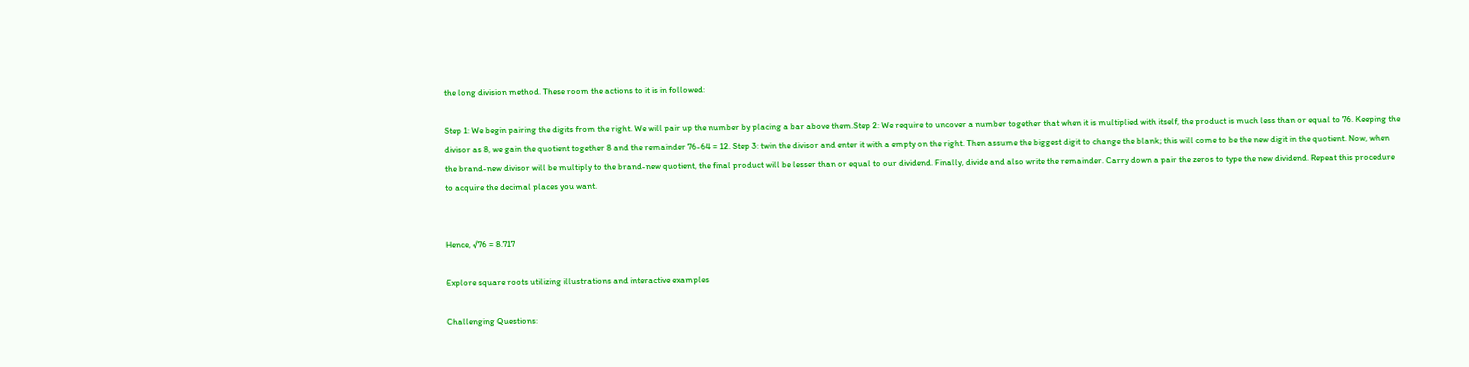the long division method. These room the actions to it is in followed:

Step 1: We begin pairing the digits from the right. We will pair up the number by placing a bar above them.Step 2: We require to uncover a number together that when it is multiplied with itself, the product is much less than or equal to 76. Keeping the divisor as 8, we gain the quotient together 8 and the remainder 76-64 = 12. Step 3: twin the divisor and enter it with a empty on the right. Then assume the biggest digit to change the blank; this will come to be the new digit in the quotient. Now, when the brand-new divisor will be multiply to the brand-new quotient, the final product will be lesser than or equal to our dividend. Finally, divide and also write the remainder. Carry down a pair the zeros to type the new dividend. Repeat this procedure to acquire the decimal places you want.


Hence, √76 = 8.717

Explore square roots utilizing illustrations and interactive examples

Challenging Questions: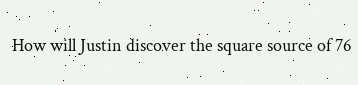How will Justin discover the square source of 76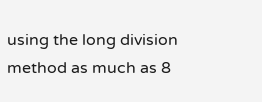using the long division method as much as 8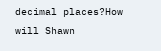decimal places?How will Shawn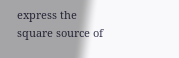express the square source of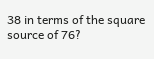38 in terms of the square source of 76?